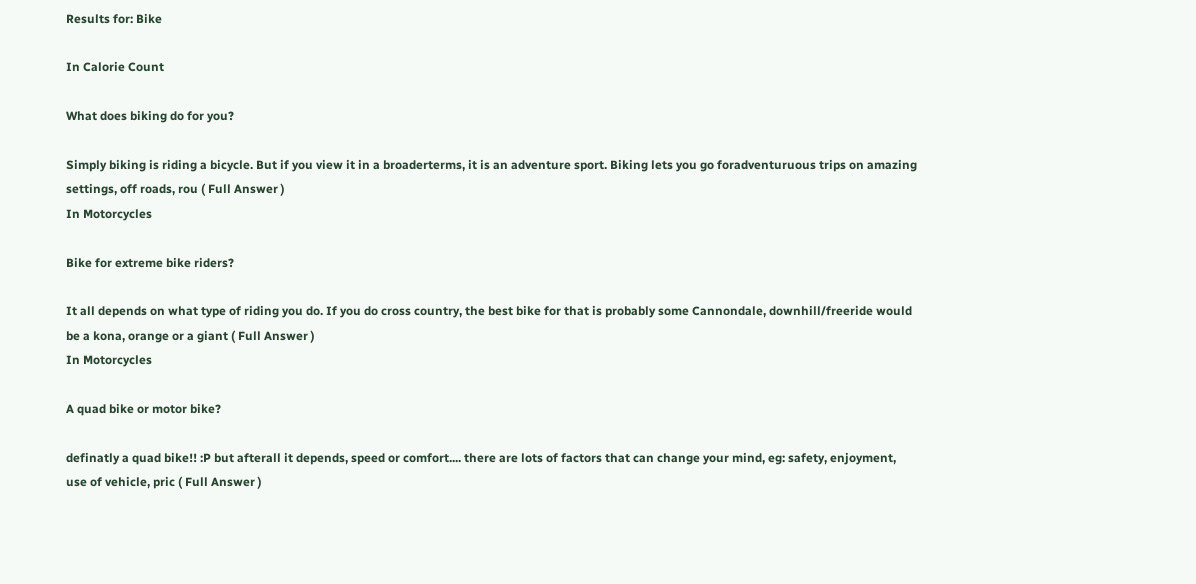Results for: Bike

In Calorie Count

What does biking do for you?

Simply biking is riding a bicycle. But if you view it in a broaderterms, it is an adventure sport. Biking lets you go foradventuruous trips on amazing settings, off roads, rou ( Full Answer )
In Motorcycles

Bike for extreme bike riders?

It all depends on what type of riding you do. If you do cross country, the best bike for that is probably some Cannondale, downhill/freeride would be a kona, orange or a giant ( Full Answer )
In Motorcycles

A quad bike or motor bike?

definatly a quad bike!! :P but afterall it depends, speed or comfort.... there are lots of factors that can change your mind, eg: safety, enjoyment, use of vehicle, pric ( Full Answer )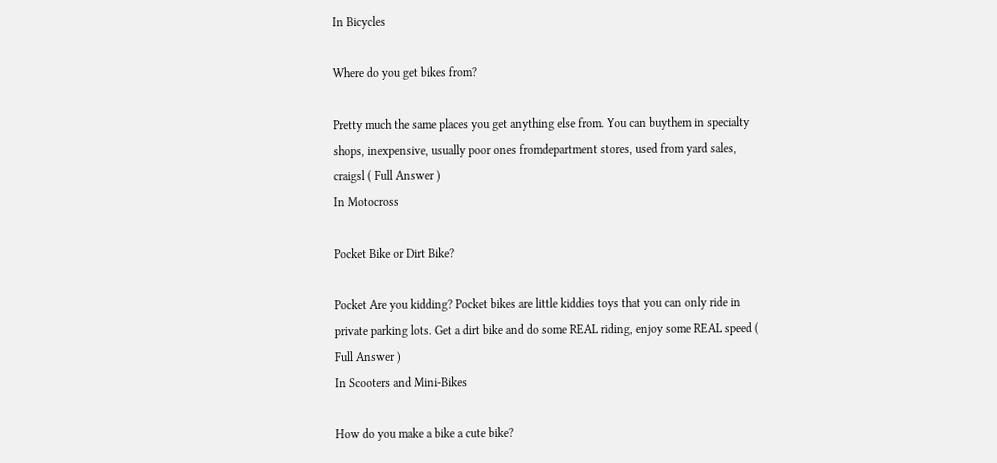In Bicycles

Where do you get bikes from?

Pretty much the same places you get anything else from. You can buythem in specialty shops, inexpensive, usually poor ones fromdepartment stores, used from yard sales, craigsl ( Full Answer )
In Motocross

Pocket Bike or Dirt Bike?

Pocket Are you kidding? Pocket bikes are little kiddies toys that you can only ride in private parking lots. Get a dirt bike and do some REAL riding, enjoy some REAL speed ( Full Answer )
In Scooters and Mini-Bikes

How do you make a bike a cute bike?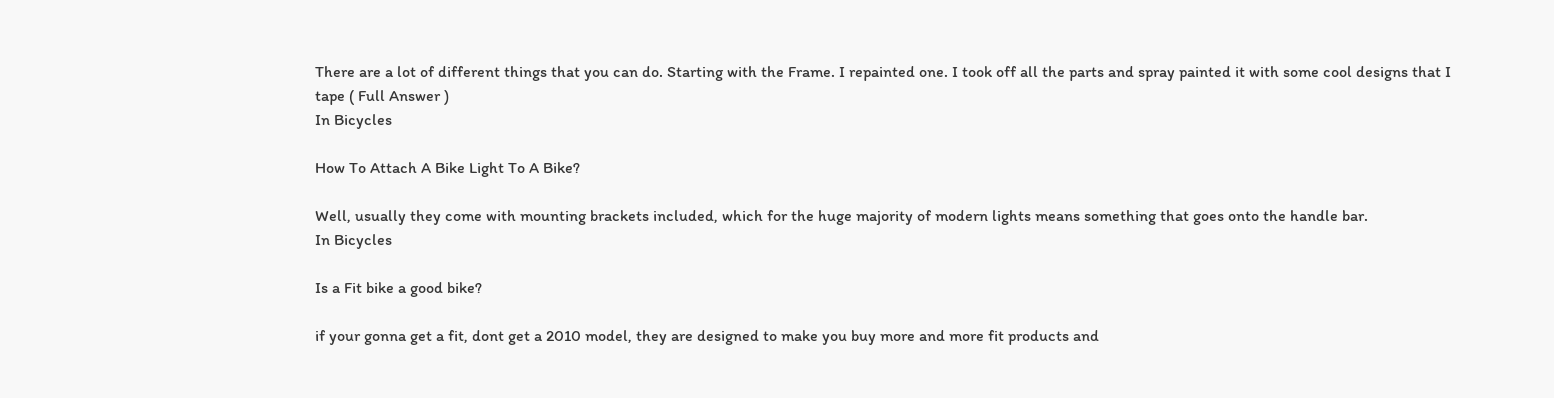There are a lot of different things that you can do. Starting with the Frame. I repainted one. I took off all the parts and spray painted it with some cool designs that I tape ( Full Answer )
In Bicycles

How To Attach A Bike Light To A Bike?

Well, usually they come with mounting brackets included, which for the huge majority of modern lights means something that goes onto the handle bar.
In Bicycles

Is a Fit bike a good bike?

if your gonna get a fit, dont get a 2010 model, they are designed to make you buy more and more fit products and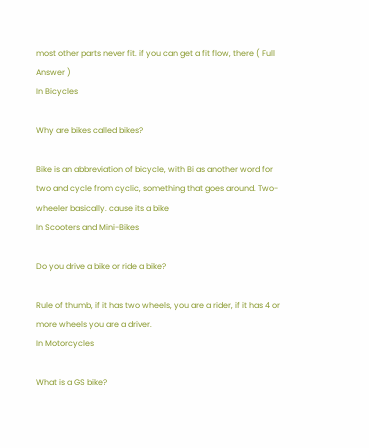most other parts never fit. if you can get a fit flow, there ( Full Answer )
In Bicycles

Why are bikes called bikes?

Bike is an abbreviation of bicycle, with Bi as another word for two and cycle from cyclic, something that goes around. Two-wheeler basically. cause its a bike
In Scooters and Mini-Bikes

Do you drive a bike or ride a bike?

Rule of thumb, if it has two wheels, you are a rider, if it has 4 or more wheels you are a driver.
In Motorcycles

What is a GS bike?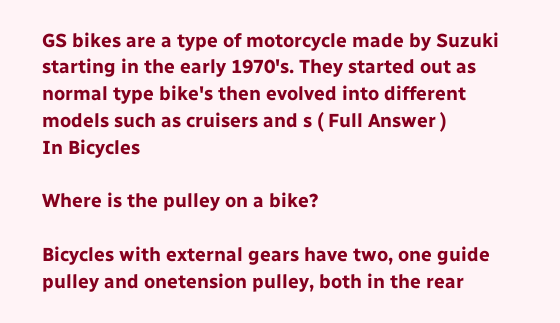GS bikes are a type of motorcycle made by Suzuki starting in the early 1970's. They started out as normal type bike's then evolved into different models such as cruisers and s ( Full Answer )
In Bicycles

Where is the pulley on a bike?

Bicycles with external gears have two, one guide pulley and onetension pulley, both in the rear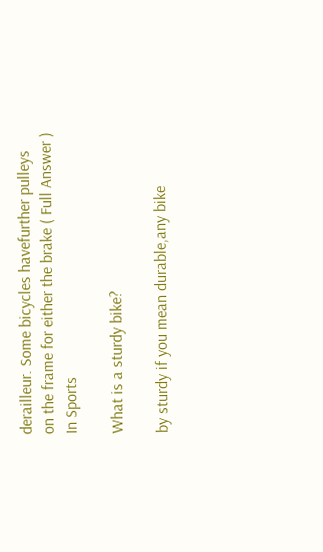derailleur. Some bicycles havefurther pulleys on the frame for either the brake ( Full Answer )
In Sports

What is a sturdy bike?

by sturdy if you mean durable,any bike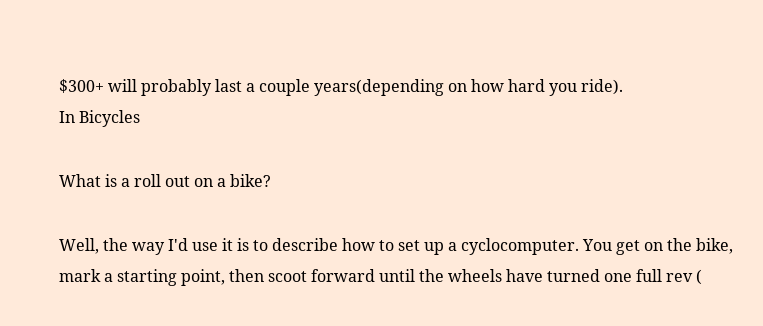$300+ will probably last a couple years(depending on how hard you ride).
In Bicycles

What is a roll out on a bike?

Well, the way I'd use it is to describe how to set up a cyclocomputer. You get on the bike, mark a starting point, then scoot forward until the wheels have turned one full rev (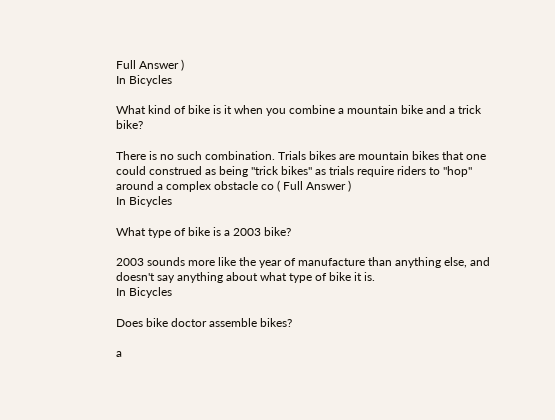Full Answer )
In Bicycles

What kind of bike is it when you combine a mountain bike and a trick bike?

There is no such combination. Trials bikes are mountain bikes that one could construed as being "trick bikes" as trials require riders to "hop" around a complex obstacle co ( Full Answer )
In Bicycles

What type of bike is a 2003 bike?

2003 sounds more like the year of manufacture than anything else, and doesn't say anything about what type of bike it is.
In Bicycles

Does bike doctor assemble bikes?

a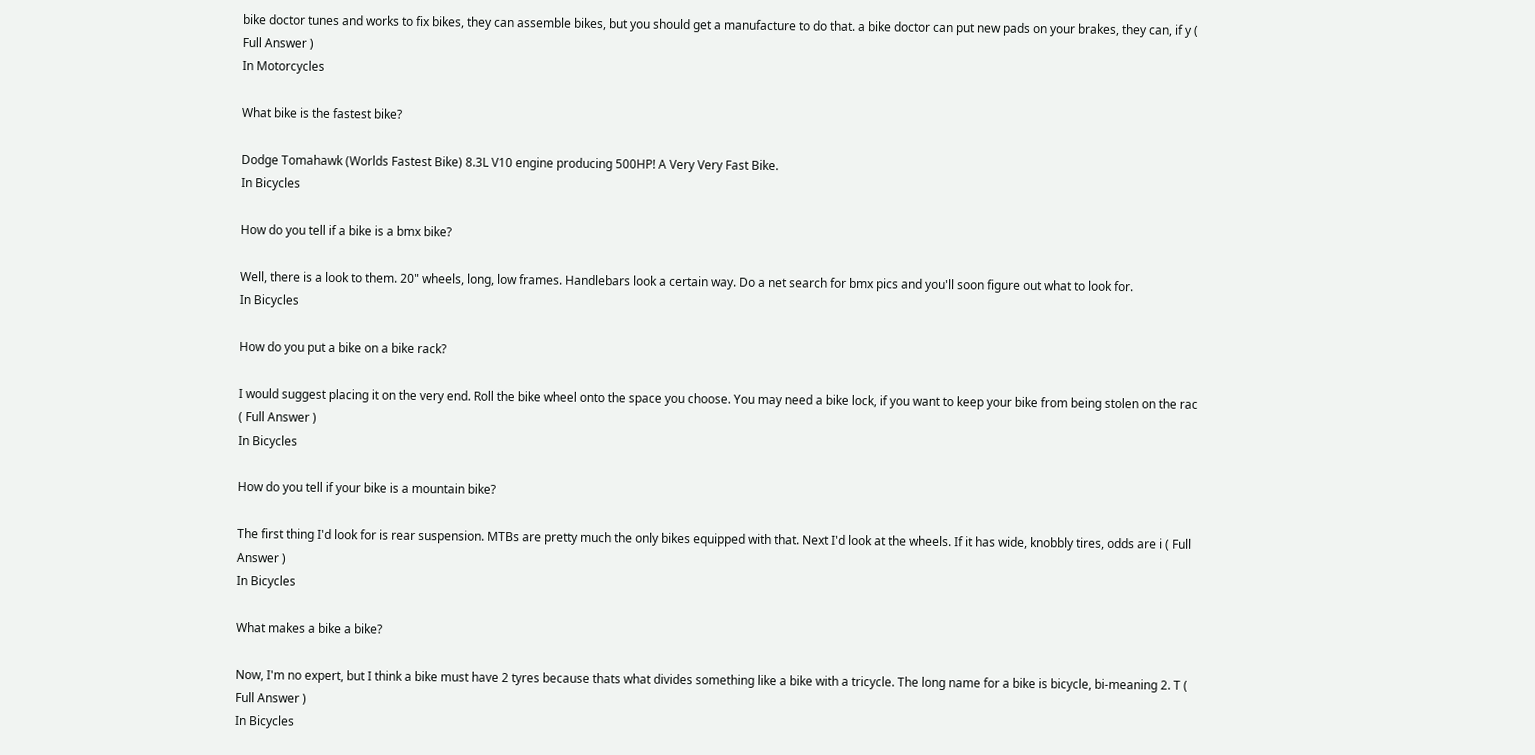bike doctor tunes and works to fix bikes, they can assemble bikes, but you should get a manufacture to do that. a bike doctor can put new pads on your brakes, they can, if y ( Full Answer )
In Motorcycles

What bike is the fastest bike?

Dodge Tomahawk (Worlds Fastest Bike) 8.3L V10 engine producing 500HP! A Very Very Fast Bike.
In Bicycles

How do you tell if a bike is a bmx bike?

Well, there is a look to them. 20" wheels, long, low frames. Handlebars look a certain way. Do a net search for bmx pics and you'll soon figure out what to look for.
In Bicycles

How do you put a bike on a bike rack?

I would suggest placing it on the very end. Roll the bike wheel onto the space you choose. You may need a bike lock, if you want to keep your bike from being stolen on the rac ( Full Answer )
In Bicycles

How do you tell if your bike is a mountain bike?

The first thing I'd look for is rear suspension. MTBs are pretty much the only bikes equipped with that. Next I'd look at the wheels. If it has wide, knobbly tires, odds are i ( Full Answer )
In Bicycles

What makes a bike a bike?

Now, I'm no expert, but I think a bike must have 2 tyres because thats what divides something like a bike with a tricycle. The long name for a bike is bicycle, bi-meaning 2. T ( Full Answer )
In Bicycles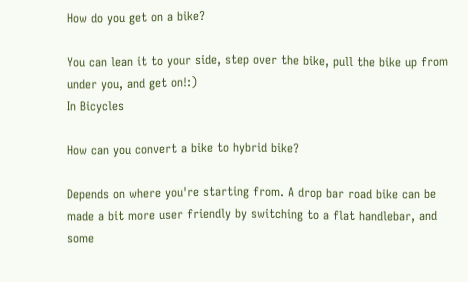How do you get on a bike?

You can lean it to your side, step over the bike, pull the bike up from under you, and get on!:)
In Bicycles

How can you convert a bike to hybrid bike?

Depends on where you're starting from. A drop bar road bike can be made a bit more user friendly by switching to a flat handlebar, and some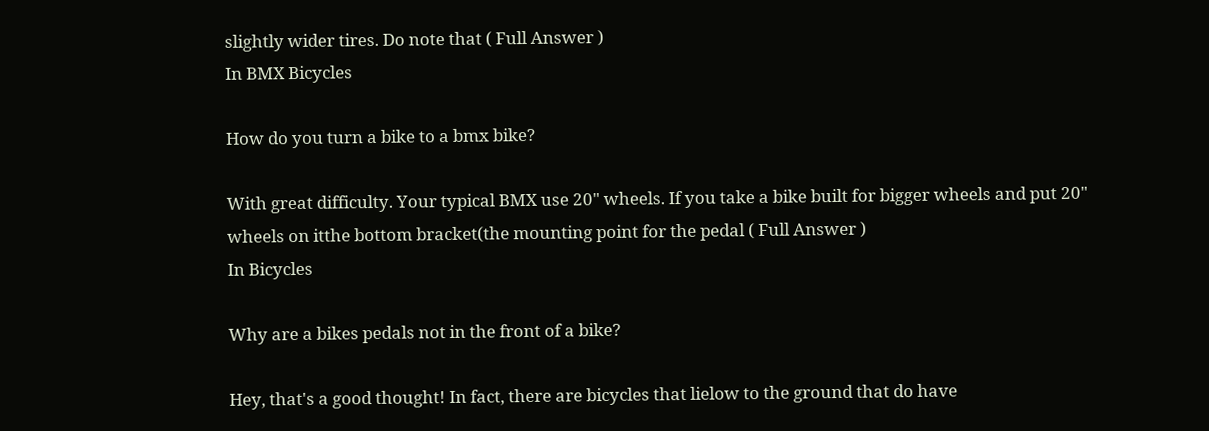slightly wider tires. Do note that ( Full Answer )
In BMX Bicycles

How do you turn a bike to a bmx bike?

With great difficulty. Your typical BMX use 20" wheels. If you take a bike built for bigger wheels and put 20" wheels on itthe bottom bracket(the mounting point for the pedal ( Full Answer )
In Bicycles

Why are a bikes pedals not in the front of a bike?

Hey, that's a good thought! In fact, there are bicycles that lielow to the ground that do have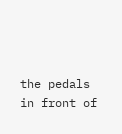the pedals in front of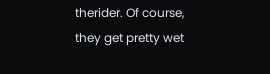therider. Of course, they get pretty wet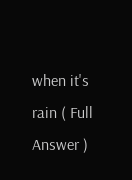when it's rain ( Full Answer )